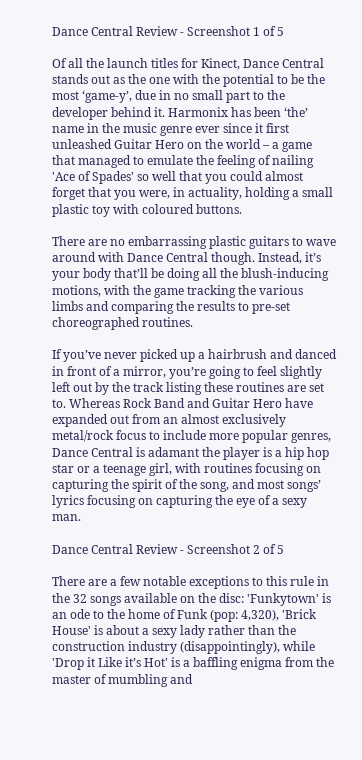Dance Central Review - Screenshot 1 of 5

Of all the launch titles for Kinect, Dance Central stands out as the one with the potential to be the most ‘game-y’, due in no small part to the developer behind it. Harmonix has been ‘the’ name in the music genre ever since it first unleashed Guitar Hero on the world – a game that managed to emulate the feeling of nailing 'Ace of Spades' so well that you could almost forget that you were, in actuality, holding a small plastic toy with coloured buttons.

There are no embarrassing plastic guitars to wave around with Dance Central though. Instead, it’s your body that’ll be doing all the blush-inducing motions, with the game tracking the various limbs and comparing the results to pre-set choreographed routines.

If you’ve never picked up a hairbrush and danced in front of a mirror, you’re going to feel slightly left out by the track listing these routines are set to. Whereas Rock Band and Guitar Hero have expanded out from an almost exclusively metal/rock focus to include more popular genres, Dance Central is adamant the player is a hip hop star or a teenage girl, with routines focusing on capturing the spirit of the song, and most songs’ lyrics focusing on capturing the eye of a sexy man.

Dance Central Review - Screenshot 2 of 5

There are a few notable exceptions to this rule in the 32 songs available on the disc: 'Funkytown' is an ode to the home of Funk (pop: 4,320), 'Brick House' is about a sexy lady rather than the construction industry (disappointingly), while 'Drop it Like it’s Hot' is a baffling enigma from the master of mumbling and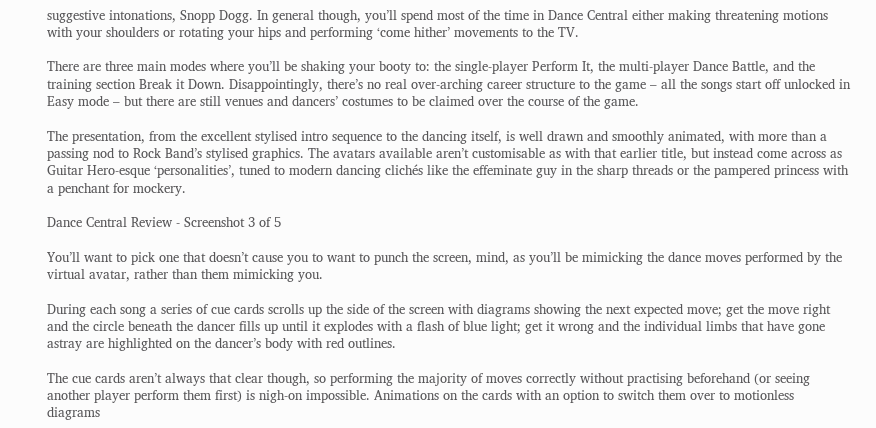suggestive intonations, Snopp Dogg. In general though, you’ll spend most of the time in Dance Central either making threatening motions with your shoulders or rotating your hips and performing ‘come hither’ movements to the TV.

There are three main modes where you’ll be shaking your booty to: the single-player Perform It, the multi-player Dance Battle, and the training section Break it Down. Disappointingly, there’s no real over-arching career structure to the game – all the songs start off unlocked in Easy mode – but there are still venues and dancers’ costumes to be claimed over the course of the game.

The presentation, from the excellent stylised intro sequence to the dancing itself, is well drawn and smoothly animated, with more than a passing nod to Rock Band’s stylised graphics. The avatars available aren’t customisable as with that earlier title, but instead come across as Guitar Hero-esque ‘personalities’, tuned to modern dancing clichés like the effeminate guy in the sharp threads or the pampered princess with a penchant for mockery.

Dance Central Review - Screenshot 3 of 5

You’ll want to pick one that doesn’t cause you to want to punch the screen, mind, as you’ll be mimicking the dance moves performed by the virtual avatar, rather than them mimicking you.

During each song a series of cue cards scrolls up the side of the screen with diagrams showing the next expected move; get the move right and the circle beneath the dancer fills up until it explodes with a flash of blue light; get it wrong and the individual limbs that have gone astray are highlighted on the dancer’s body with red outlines.

The cue cards aren’t always that clear though, so performing the majority of moves correctly without practising beforehand (or seeing another player perform them first) is nigh-on impossible. Animations on the cards with an option to switch them over to motionless diagrams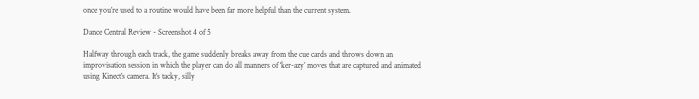once you’re used to a routine would have been far more helpful than the current system.

Dance Central Review - Screenshot 4 of 5

Halfway through each track, the game suddenly breaks away from the cue cards and throws down an improvisation session in which the player can do all manners of ‘ker-azy’ moves that are captured and animated using Kinect’s camera. It’s tacky, silly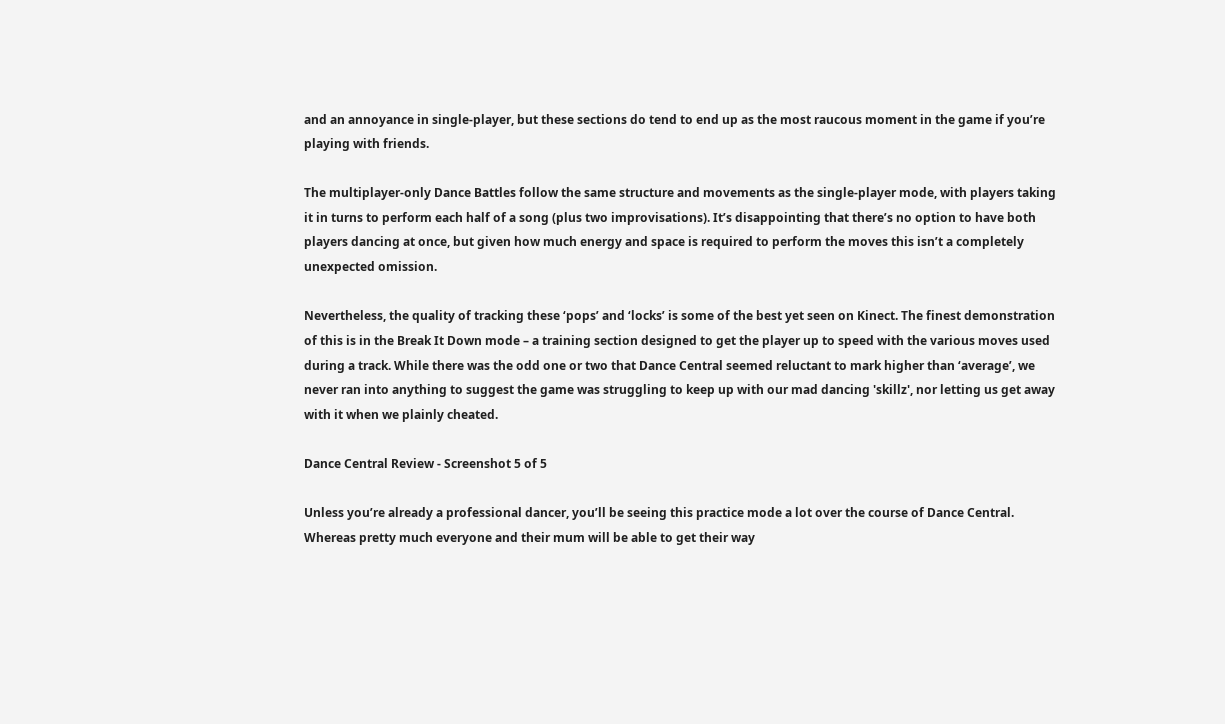and an annoyance in single-player, but these sections do tend to end up as the most raucous moment in the game if you’re playing with friends.

The multiplayer-only Dance Battles follow the same structure and movements as the single-player mode, with players taking it in turns to perform each half of a song (plus two improvisations). It’s disappointing that there’s no option to have both players dancing at once, but given how much energy and space is required to perform the moves this isn’t a completely unexpected omission.

Nevertheless, the quality of tracking these ‘pops’ and ‘locks’ is some of the best yet seen on Kinect. The finest demonstration of this is in the Break It Down mode – a training section designed to get the player up to speed with the various moves used during a track. While there was the odd one or two that Dance Central seemed reluctant to mark higher than ‘average’, we never ran into anything to suggest the game was struggling to keep up with our mad dancing 'skillz', nor letting us get away with it when we plainly cheated.

Dance Central Review - Screenshot 5 of 5

Unless you’re already a professional dancer, you’ll be seeing this practice mode a lot over the course of Dance Central. Whereas pretty much everyone and their mum will be able to get their way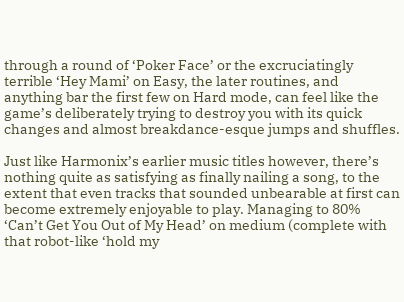through a round of ‘Poker Face’ or the excruciatingly terrible ‘Hey Mami’ on Easy, the later routines, and anything bar the first few on Hard mode, can feel like the game’s deliberately trying to destroy you with its quick changes and almost breakdance-esque jumps and shuffles.

Just like Harmonix’s earlier music titles however, there’s nothing quite as satisfying as finally nailing a song, to the extent that even tracks that sounded unbearable at first can become extremely enjoyable to play. Managing to 80% ‘Can’t Get You Out of My Head’ on medium (complete with that robot-like ‘hold my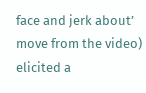face and jerk about’ move from the video) elicited a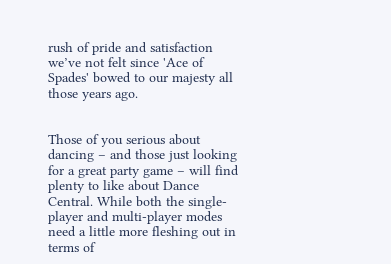rush of pride and satisfaction we’ve not felt since 'Ace of Spades' bowed to our majesty all those years ago.


Those of you serious about dancing – and those just looking for a great party game – will find plenty to like about Dance Central. While both the single-player and multi-player modes need a little more fleshing out in terms of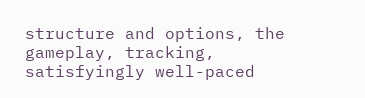structure and options, the gameplay, tracking, satisfyingly well-paced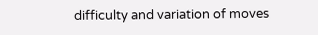difficulty and variation of moves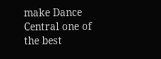make Dance Central one of the best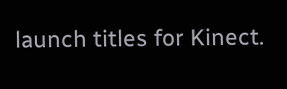launch titles for Kinect.